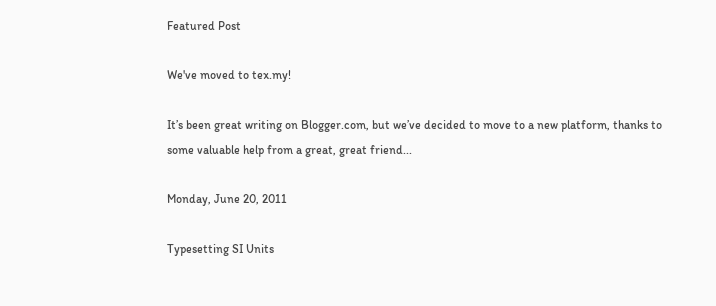Featured Post

We've moved to tex.my!

It’s been great writing on Blogger.com, but we’ve decided to move to a new platform, thanks to some valuable help from a great, great friend...

Monday, June 20, 2011

Typesetting SI Units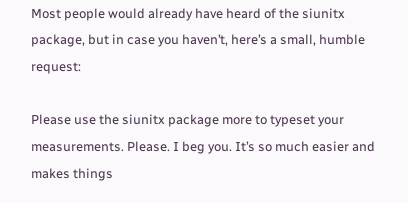Most people would already have heard of the siunitx package, but in case you haven’t, here’s a small, humble request:

Please use the siunitx package more to typeset your measurements. Please. I beg you. It’s so much easier and makes things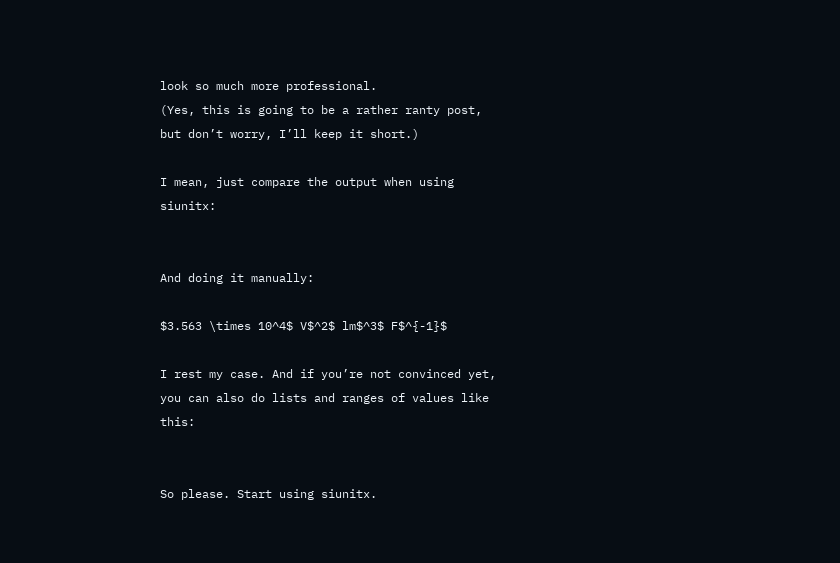look so much more professional.
(Yes, this is going to be a rather ranty post, but don’t worry, I’ll keep it short.)

I mean, just compare the output when using siunitx:


And doing it manually:

$3.563 \times 10^4$ V$^2$ lm$^3$ F$^{-1}$

I rest my case. And if you’re not convinced yet, you can also do lists and ranges of values like this:


So please. Start using siunitx.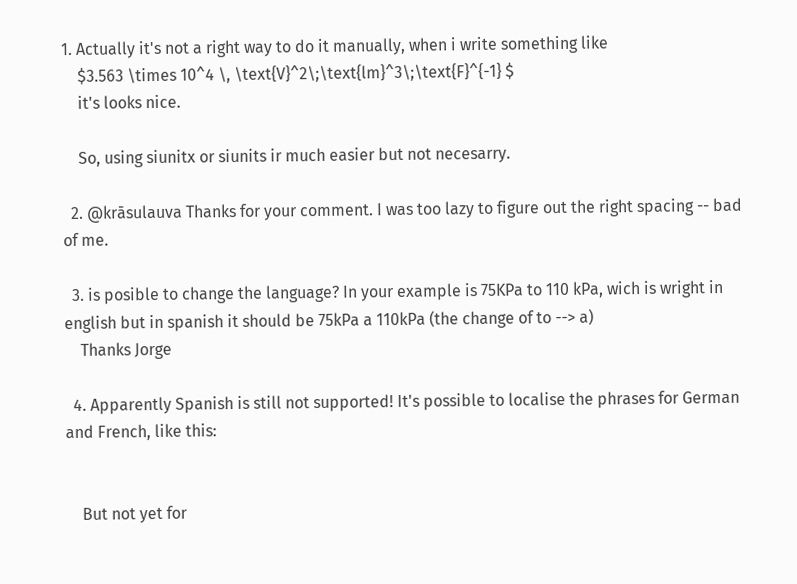1. Actually it's not a right way to do it manually, when i write something like
    $3.563 \times 10^4 \, \text{V}^2\;\text{lm}^3\;\text{F}^{-1} $
    it's looks nice.

    So, using siunitx or siunits ir much easier but not necesarry.

  2. @krāsulauva Thanks for your comment. I was too lazy to figure out the right spacing -- bad of me.

  3. is posible to change the language? In your example is 75KPa to 110 kPa, wich is wright in english but in spanish it should be 75kPa a 110kPa (the change of to --> a)
    Thanks Jorge

  4. Apparently Spanish is still not supported! It's possible to localise the phrases for German and French, like this:


    But not yet for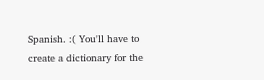Spanish. :( You'll have to create a dictionary for the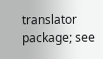translator package; see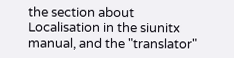the section about Localisation in the siunitx manual, and the "translator"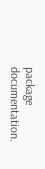package documentation.